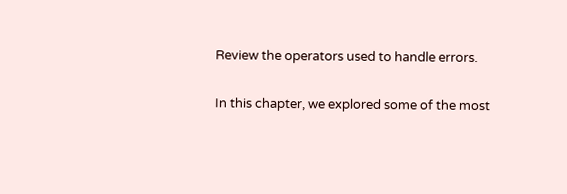Review the operators used to handle errors.

In this chapter, we explored some of the most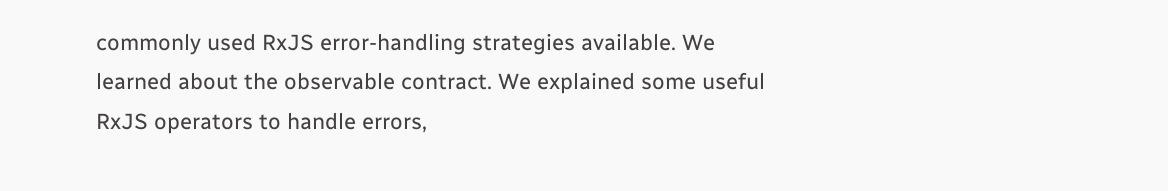commonly used RxJS error-handling strategies available. We learned about the observable contract. We explained some useful RxJS operators to handle errors,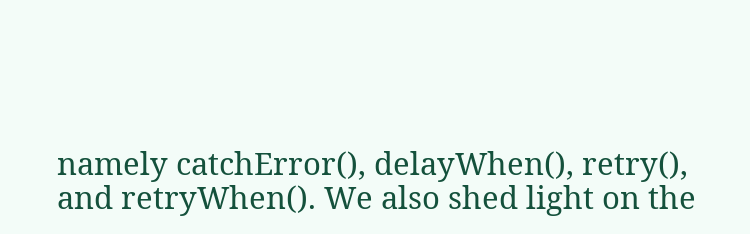namely catchError(), delayWhen(), retry(), and retryWhen(). We also shed light on the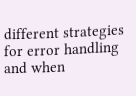different strategies for error handling and when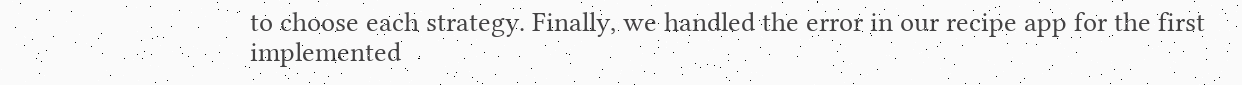to choose each strategy. Finally, we handled the error in our recipe app for the first implemented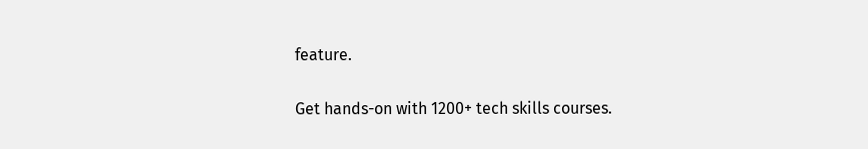feature.

Get hands-on with 1200+ tech skills courses.